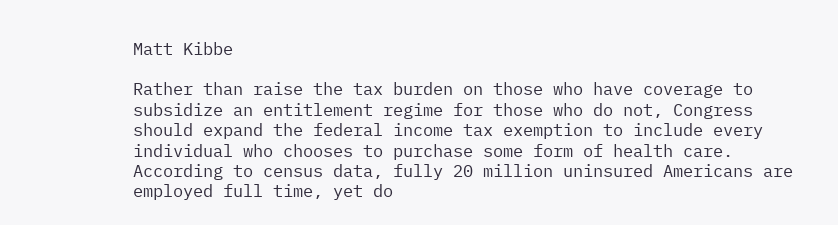Matt Kibbe

Rather than raise the tax burden on those who have coverage to subsidize an entitlement regime for those who do not, Congress should expand the federal income tax exemption to include every individual who chooses to purchase some form of health care. According to census data, fully 20 million uninsured Americans are employed full time, yet do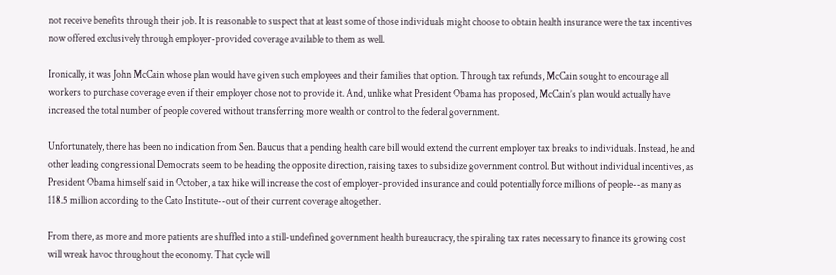not receive benefits through their job. It is reasonable to suspect that at least some of those individuals might choose to obtain health insurance were the tax incentives now offered exclusively through employer-provided coverage available to them as well.

Ironically, it was John McCain whose plan would have given such employees and their families that option. Through tax refunds, McCain sought to encourage all workers to purchase coverage even if their employer chose not to provide it. And, unlike what President Obama has proposed, McCain’s plan would actually have increased the total number of people covered without transferring more wealth or control to the federal government.

Unfortunately, there has been no indication from Sen. Baucus that a pending health care bill would extend the current employer tax breaks to individuals. Instead, he and other leading congressional Democrats seem to be heading the opposite direction, raising taxes to subsidize government control. But without individual incentives, as President Obama himself said in October, a tax hike will increase the cost of employer-provided insurance and could potentially force millions of people--as many as 118.5 million according to the Cato Institute--out of their current coverage altogether.

From there, as more and more patients are shuffled into a still-undefined government health bureaucracy, the spiraling tax rates necessary to finance its growing cost will wreak havoc throughout the economy. That cycle will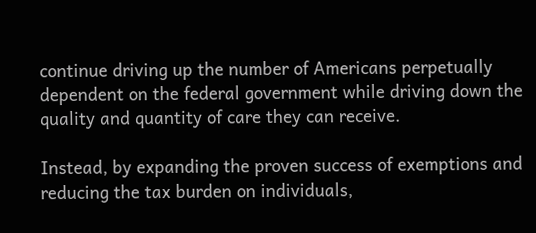continue driving up the number of Americans perpetually dependent on the federal government while driving down the quality and quantity of care they can receive.

Instead, by expanding the proven success of exemptions and reducing the tax burden on individuals,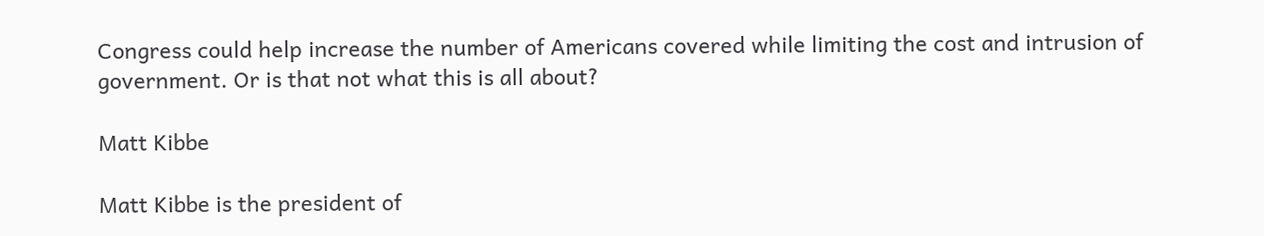Congress could help increase the number of Americans covered while limiting the cost and intrusion of government. Or is that not what this is all about?

Matt Kibbe

Matt Kibbe is the president of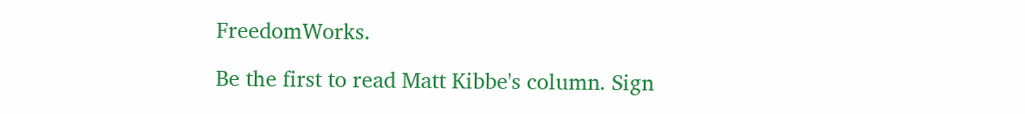FreedomWorks.

Be the first to read Matt Kibbe's column. Sign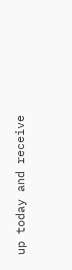up today and receive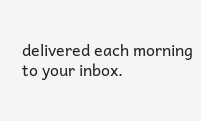delivered each morning to your inbox.